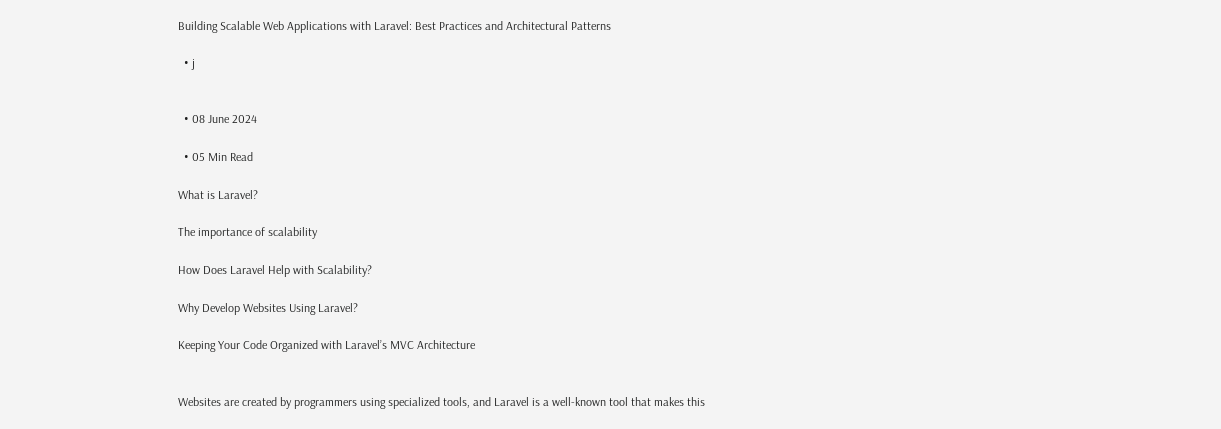Building Scalable Web Applications with Laravel: Best Practices and Architectural Patterns

  • j


  • 08 June 2024

  • 05 Min Read

What is Laravel?

The importance of scalability

How Does Laravel Help with Scalability?

Why Develop Websites Using Laravel?

Keeping Your Code Organized with Laravel’s MVC Architecture


Websites are created by programmers using specialized tools, and Laravel is a well-known tool that makes this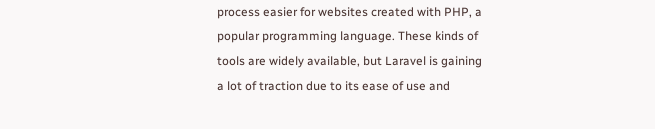process easier for websites created with PHP, a popular programming language. These kinds of tools are widely available, but Laravel is gaining a lot of traction due to its ease of use and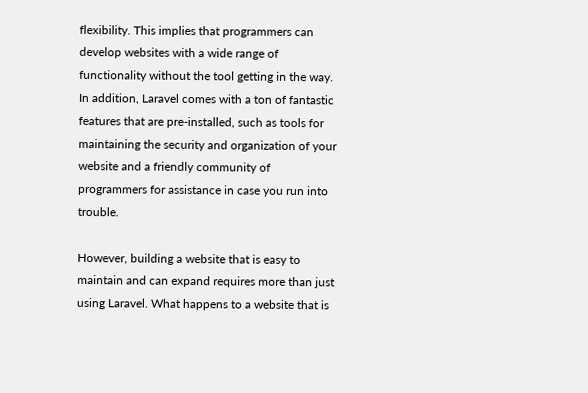flexibility. This implies that programmers can develop websites with a wide range of functionality without the tool getting in the way. In addition, Laravel comes with a ton of fantastic features that are pre-installed, such as tools for maintaining the security and organization of your website and a friendly community of programmers for assistance in case you run into trouble.

However, building a website that is easy to maintain and can expand requires more than just using Laravel. What happens to a website that is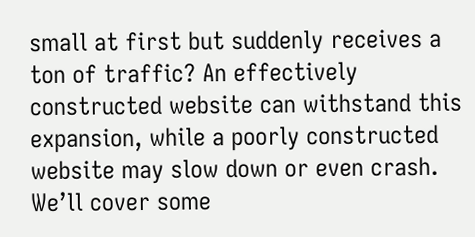small at first but suddenly receives a ton of traffic? An effectively constructed website can withstand this expansion, while a poorly constructed website may slow down or even crash. We’ll cover some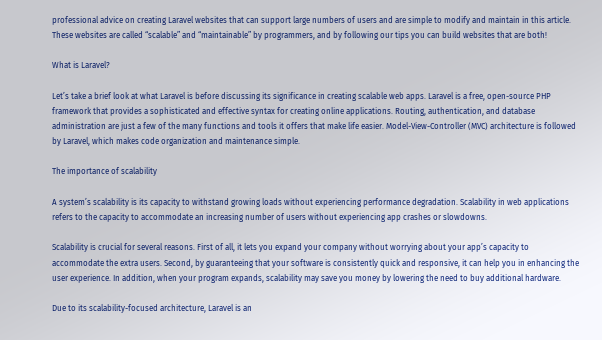professional advice on creating Laravel websites that can support large numbers of users and are simple to modify and maintain in this article. These websites are called “scalable” and “maintainable” by programmers, and by following our tips you can build websites that are both!

What is Laravel?

Let’s take a brief look at what Laravel is before discussing its significance in creating scalable web apps. Laravel is a free, open-source PHP framework that provides a sophisticated and effective syntax for creating online applications. Routing, authentication, and database administration are just a few of the many functions and tools it offers that make life easier. Model-View-Controller (MVC) architecture is followed by Laravel, which makes code organization and maintenance simple.

The importance of scalability

A system’s scalability is its capacity to withstand growing loads without experiencing performance degradation. Scalability in web applications refers to the capacity to accommodate an increasing number of users without experiencing app crashes or slowdowns.

Scalability is crucial for several reasons. First of all, it lets you expand your company without worrying about your app’s capacity to accommodate the extra users. Second, by guaranteeing that your software is consistently quick and responsive, it can help you in enhancing the user experience. In addition, when your program expands, scalability may save you money by lowering the need to buy additional hardware.

Due to its scalability-focused architecture, Laravel is an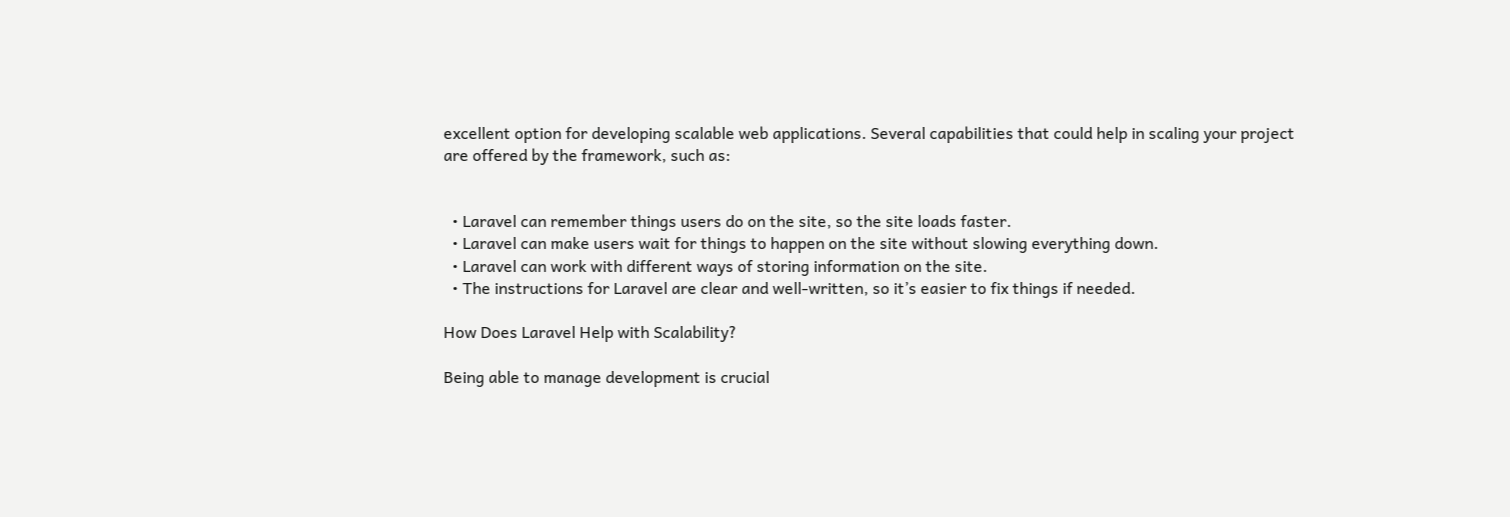excellent option for developing scalable web applications. Several capabilities that could help in scaling your project are offered by the framework, such as:


  • Laravel can remember things users do on the site, so the site loads faster.
  • Laravel can make users wait for things to happen on the site without slowing everything down.
  • Laravel can work with different ways of storing information on the site.
  • The instructions for Laravel are clear and well-written, so it’s easier to fix things if needed.

How Does Laravel Help with Scalability?

Being able to manage development is crucial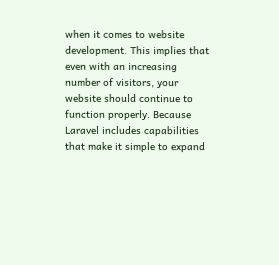when it comes to website development. This implies that even with an increasing number of visitors, your website should continue to function properly. Because Laravel includes capabilities that make it simple to expand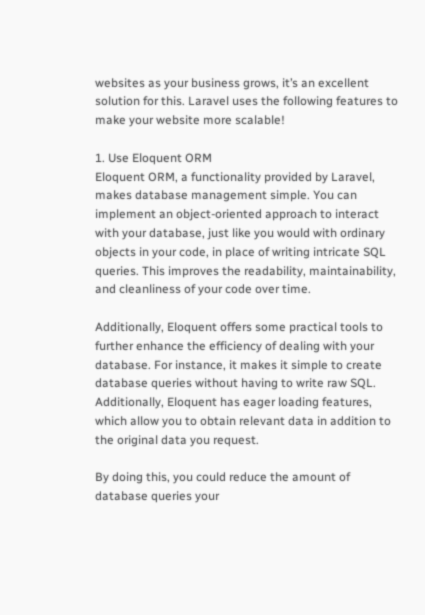websites as your business grows, it’s an excellent solution for this. Laravel uses the following features to make your website more scalable!

1. Use Eloquent ORM
Eloquent ORM, a functionality provided by Laravel, makes database management simple. You can implement an object-oriented approach to interact with your database, just like you would with ordinary objects in your code, in place of writing intricate SQL queries. This improves the readability, maintainability, and cleanliness of your code over time.

Additionally, Eloquent offers some practical tools to further enhance the efficiency of dealing with your database. For instance, it makes it simple to create database queries without having to write raw SQL. Additionally, Eloquent has eager loading features, which allow you to obtain relevant data in addition to the original data you request.

By doing this, you could reduce the amount of database queries your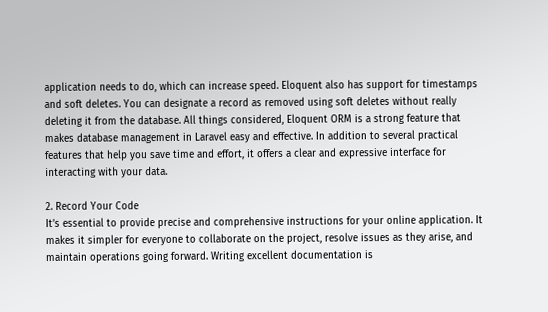application needs to do, which can increase speed. Eloquent also has support for timestamps and soft deletes. You can designate a record as removed using soft deletes without really deleting it from the database. All things considered, Eloquent ORM is a strong feature that makes database management in Laravel easy and effective. In addition to several practical features that help you save time and effort, it offers a clear and expressive interface for interacting with your data.

2. Record Your Code
It’s essential to provide precise and comprehensive instructions for your online application. It makes it simpler for everyone to collaborate on the project, resolve issues as they arise, and maintain operations going forward. Writing excellent documentation is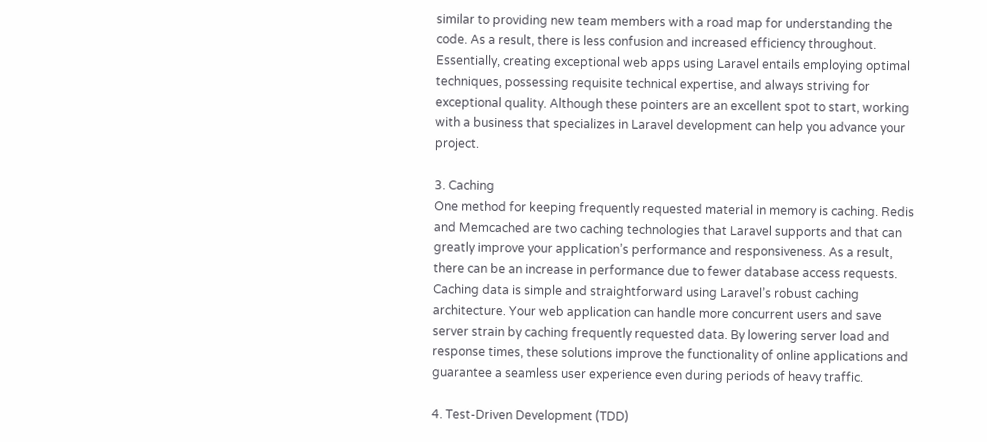similar to providing new team members with a road map for understanding the code. As a result, there is less confusion and increased efficiency throughout. Essentially, creating exceptional web apps using Laravel entails employing optimal techniques, possessing requisite technical expertise, and always striving for exceptional quality. Although these pointers are an excellent spot to start, working with a business that specializes in Laravel development can help you advance your project.

3. Caching
One method for keeping frequently requested material in memory is caching. Redis and Memcached are two caching technologies that Laravel supports and that can greatly improve your application’s performance and responsiveness. As a result, there can be an increase in performance due to fewer database access requests. Caching data is simple and straightforward using Laravel’s robust caching architecture. Your web application can handle more concurrent users and save server strain by caching frequently requested data. By lowering server load and response times, these solutions improve the functionality of online applications and guarantee a seamless user experience even during periods of heavy traffic.

4. Test-Driven Development (TDD)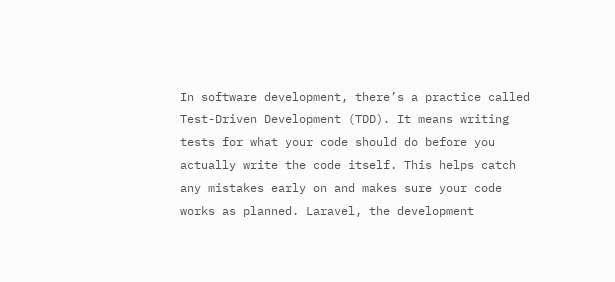In software development, there’s a practice called Test-Driven Development (TDD). It means writing tests for what your code should do before you actually write the code itself. This helps catch any mistakes early on and makes sure your code works as planned. Laravel, the development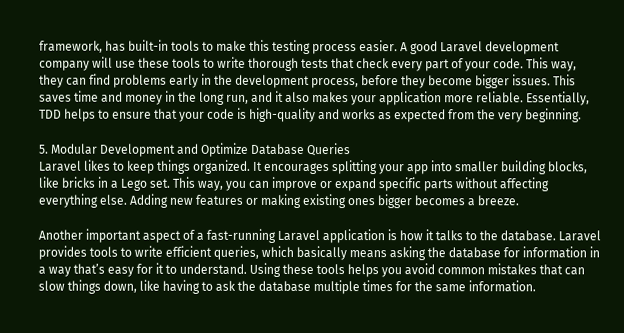framework, has built-in tools to make this testing process easier. A good Laravel development company will use these tools to write thorough tests that check every part of your code. This way, they can find problems early in the development process, before they become bigger issues. This saves time and money in the long run, and it also makes your application more reliable. Essentially, TDD helps to ensure that your code is high-quality and works as expected from the very beginning.

5. Modular Development and Optimize Database Queries
Laravel likes to keep things organized. It encourages splitting your app into smaller building blocks, like bricks in a Lego set. This way, you can improve or expand specific parts without affecting everything else. Adding new features or making existing ones bigger becomes a breeze.

Another important aspect of a fast-running Laravel application is how it talks to the database. Laravel provides tools to write efficient queries, which basically means asking the database for information in a way that’s easy for it to understand. Using these tools helps you avoid common mistakes that can slow things down, like having to ask the database multiple times for the same information.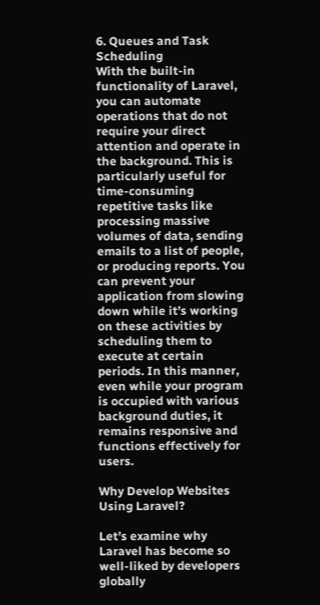6. Queues and Task Scheduling
With the built-in functionality of Laravel, you can automate operations that do not require your direct attention and operate in the background. This is particularly useful for time-consuming repetitive tasks like processing massive volumes of data, sending emails to a list of people, or producing reports. You can prevent your application from slowing down while it’s working on these activities by scheduling them to execute at certain periods. In this manner, even while your program is occupied with various background duties, it remains responsive and functions effectively for users.

Why Develop Websites Using Laravel?

Let’s examine why Laravel has become so well-liked by developers globally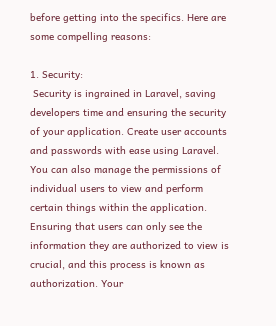before getting into the specifics. Here are some compelling reasons:

1. Security:
 Security is ingrained in Laravel, saving developers time and ensuring the security of your application. Create user accounts and passwords with ease using Laravel. You can also manage the permissions of individual users to view and perform certain things within the application. Ensuring that users can only see the information they are authorized to view is crucial, and this process is known as authorization. Your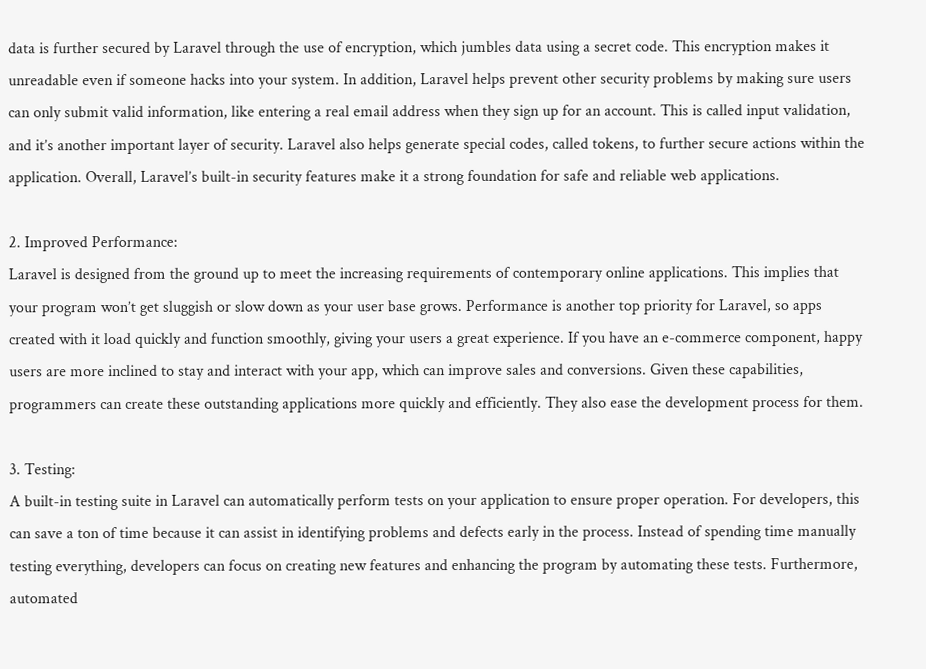data is further secured by Laravel through the use of encryption, which jumbles data using a secret code. This encryption makes it unreadable even if someone hacks into your system. In addition, Laravel helps prevent other security problems by making sure users can only submit valid information, like entering a real email address when they sign up for an account. This is called input validation, and it’s another important layer of security. Laravel also helps generate special codes, called tokens, to further secure actions within the application. Overall, Laravel’s built-in security features make it a strong foundation for safe and reliable web applications.

2. Improved Performance:
Laravel is designed from the ground up to meet the increasing requirements of contemporary online applications. This implies that your program won’t get sluggish or slow down as your user base grows. Performance is another top priority for Laravel, so apps created with it load quickly and function smoothly, giving your users a great experience. If you have an e-commerce component, happy users are more inclined to stay and interact with your app, which can improve sales and conversions. Given these capabilities, programmers can create these outstanding applications more quickly and efficiently. They also ease the development process for them.

3. Testing:
A built-in testing suite in Laravel can automatically perform tests on your application to ensure proper operation. For developers, this can save a ton of time because it can assist in identifying problems and defects early in the process. Instead of spending time manually testing everything, developers can focus on creating new features and enhancing the program by automating these tests. Furthermore, automated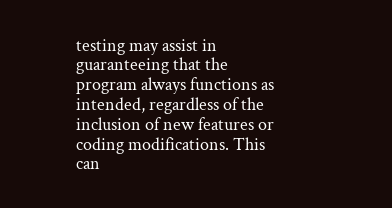testing may assist in guaranteeing that the program always functions as intended, regardless of the inclusion of new features or coding modifications. This can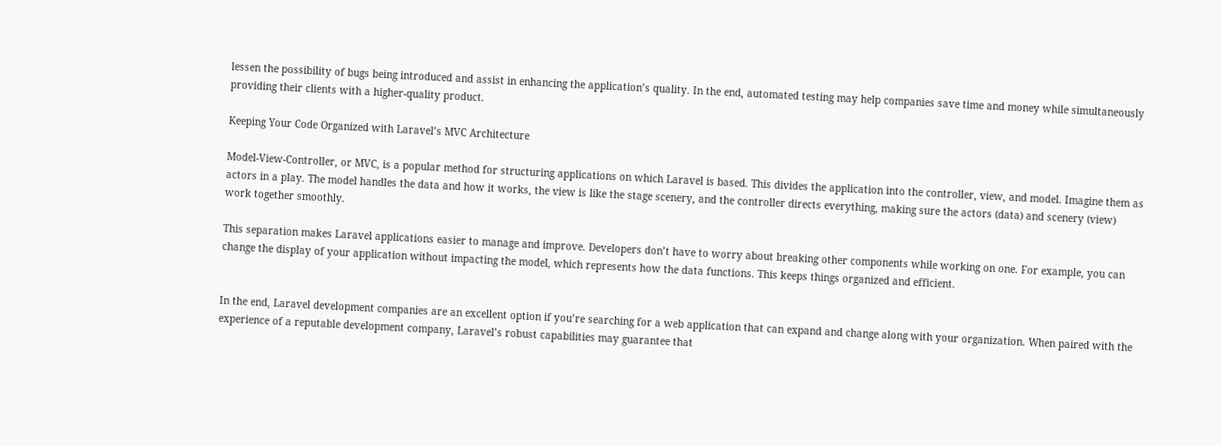lessen the possibility of bugs being introduced and assist in enhancing the application’s quality. In the end, automated testing may help companies save time and money while simultaneously providing their clients with a higher-quality product.

Keeping Your Code Organized with Laravel’s MVC Architecture

Model-View-Controller, or MVC, is a popular method for structuring applications on which Laravel is based. This divides the application into the controller, view, and model. Imagine them as actors in a play. The model handles the data and how it works, the view is like the stage scenery, and the controller directs everything, making sure the actors (data) and scenery (view) work together smoothly.

This separation makes Laravel applications easier to manage and improve. Developers don’t have to worry about breaking other components while working on one. For example, you can change the display of your application without impacting the model, which represents how the data functions. This keeps things organized and efficient.


In the end, Laravel development companies are an excellent option if you’re searching for a web application that can expand and change along with your organization. When paired with the experience of a reputable development company, Laravel’s robust capabilities may guarantee that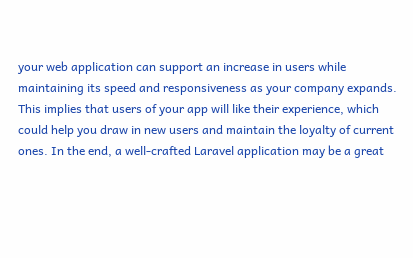your web application can support an increase in users while maintaining its speed and responsiveness as your company expands. This implies that users of your app will like their experience, which could help you draw in new users and maintain the loyalty of current ones. In the end, a well-crafted Laravel application may be a great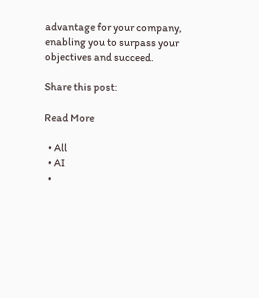advantage for your company, enabling you to surpass your objectives and succeed.

Share this post:

Read More

  • All
  • AI
  •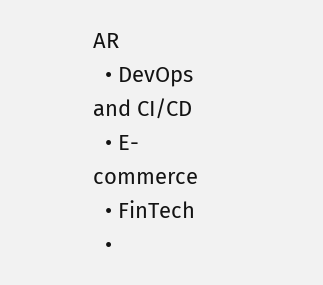AR
  • DevOps and CI/CD
  • E-commerce
  • FinTech
  •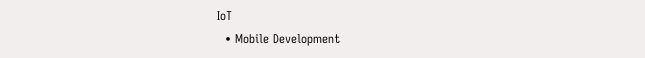IoT
  • Mobile Development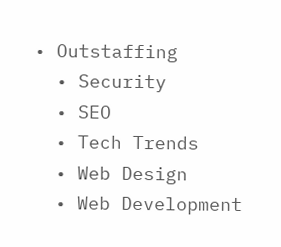• Outstaffing
  • Security
  • SEO
  • Tech Trends
  • Web Design
  • Web Development